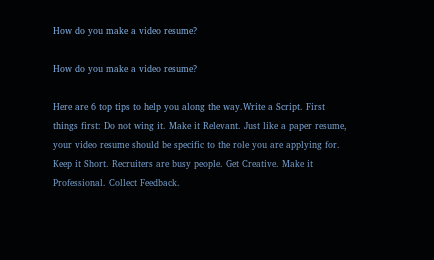How do you make a video resume?

How do you make a video resume?

Here are 6 top tips to help you along the way.Write a Script. First things first: Do not wing it. Make it Relevant. Just like a paper resume, your video resume should be specific to the role you are applying for. Keep it Short. Recruiters are busy people. Get Creative. Make it Professional. Collect Feedback.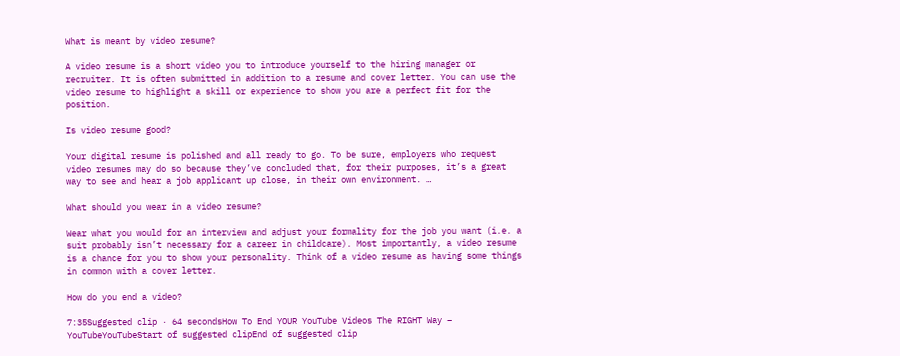What is meant by video resume?

A video resume is a short video you to introduce yourself to the hiring manager or recruiter. It is often submitted in addition to a resume and cover letter. You can use the video resume to highlight a skill or experience to show you are a perfect fit for the position.

Is video resume good?

Your digital resume is polished and all ready to go. To be sure, employers who request video resumes may do so because they’ve concluded that, for their purposes, it’s a great way to see and hear a job applicant up close, in their own environment. …

What should you wear in a video resume?

Wear what you would for an interview and adjust your formality for the job you want (i.e. a suit probably isn’t necessary for a career in childcare). Most importantly, a video resume is a chance for you to show your personality. Think of a video resume as having some things in common with a cover letter.

How do you end a video?

7:35Suggested clip · 64 secondsHow To End YOUR YouTube Videos The RIGHT Way – YouTubeYouTubeStart of suggested clipEnd of suggested clip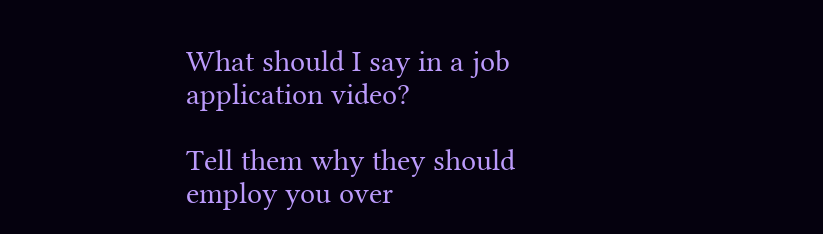What should I say in a job application video?

Tell them why they should employ you over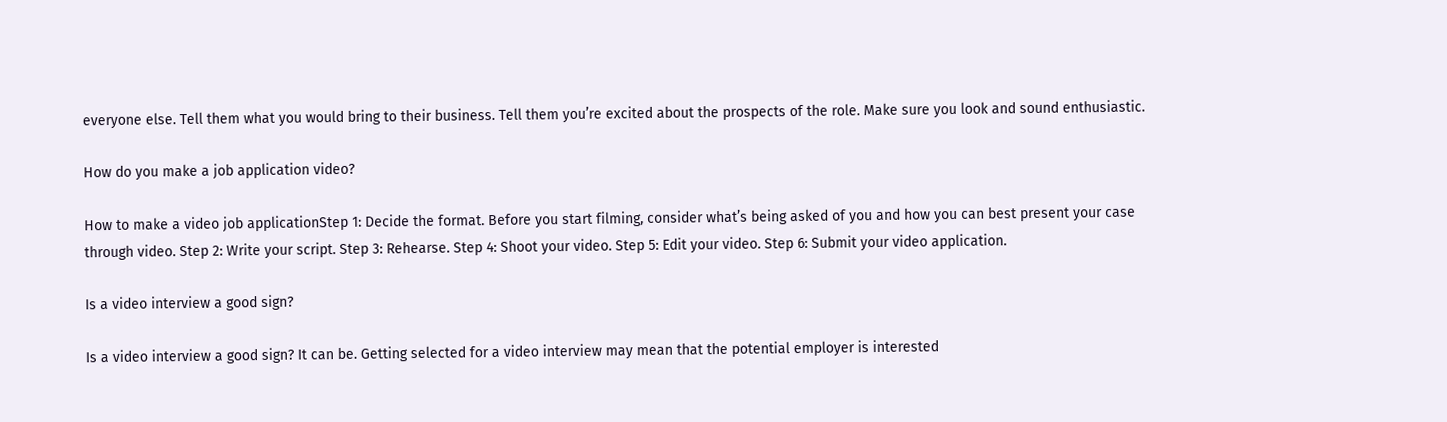everyone else. Tell them what you would bring to their business. Tell them you’re excited about the prospects of the role. Make sure you look and sound enthusiastic.

How do you make a job application video?

How to make a video job applicationStep 1: Decide the format. Before you start filming, consider what’s being asked of you and how you can best present your case through video. Step 2: Write your script. Step 3: Rehearse. Step 4: Shoot your video. Step 5: Edit your video. Step 6: Submit your video application.

Is a video interview a good sign?

Is a video interview a good sign? It can be. Getting selected for a video interview may mean that the potential employer is interested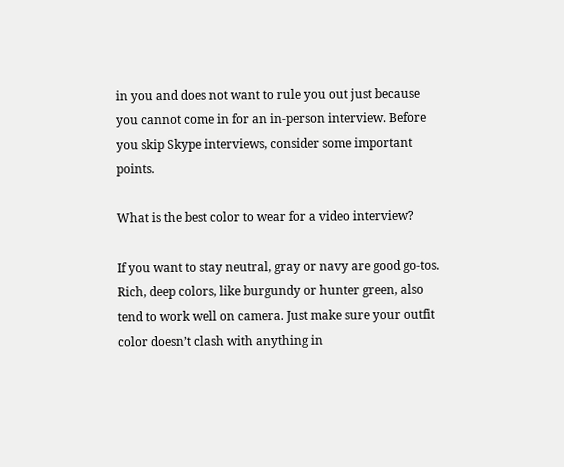in you and does not want to rule you out just because you cannot come in for an in-person interview. Before you skip Skype interviews, consider some important points.

What is the best color to wear for a video interview?

If you want to stay neutral, gray or navy are good go-tos. Rich, deep colors, like burgundy or hunter green, also tend to work well on camera. Just make sure your outfit color doesn’t clash with anything in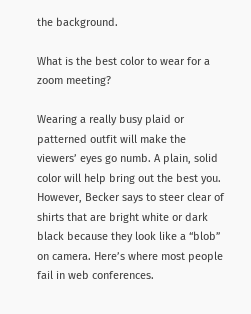the background.

What is the best color to wear for a zoom meeting?

Wearing a really busy plaid or patterned outfit will make the viewers’ eyes go numb. A plain, solid color will help bring out the best you. However, Becker says to steer clear of shirts that are bright white or dark black because they look like a “blob” on camera. Here’s where most people fail in web conferences.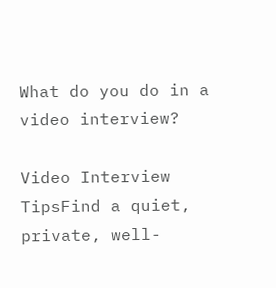What do you do in a video interview?

Video Interview TipsFind a quiet, private, well-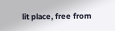lit place, free from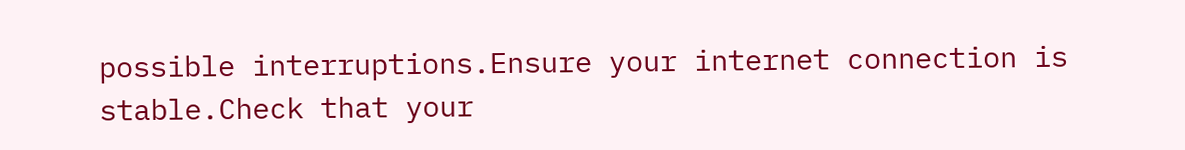possible interruptions.Ensure your internet connection is stable.Check that your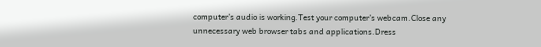computer’s audio is working.Test your computer’s webcam.Close any unnecessary web browser tabs and applications.Dress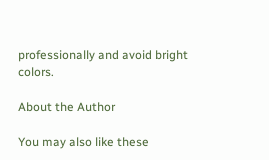professionally and avoid bright colors.

About the Author

You may also like these